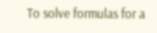To solve formulas for a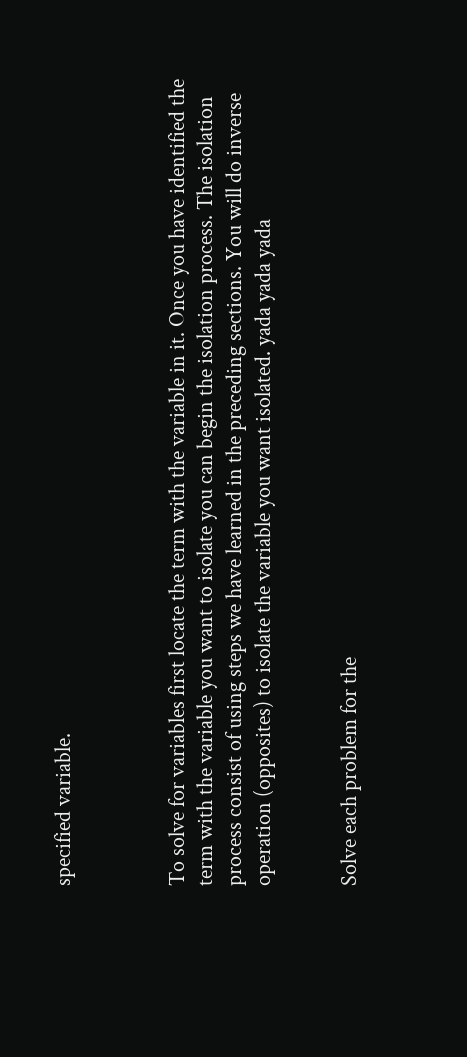specified variable.



To solve for variables first locate the term with the variable in it. Once you have identified the term with the variable you want to isolate you can begin the isolation process. The isolation process consist of using steps we have learned in the preceding sections. You will do inverse operation (opposites) to isolate the variable you want isolated. yada yada yada


Solve each problem for the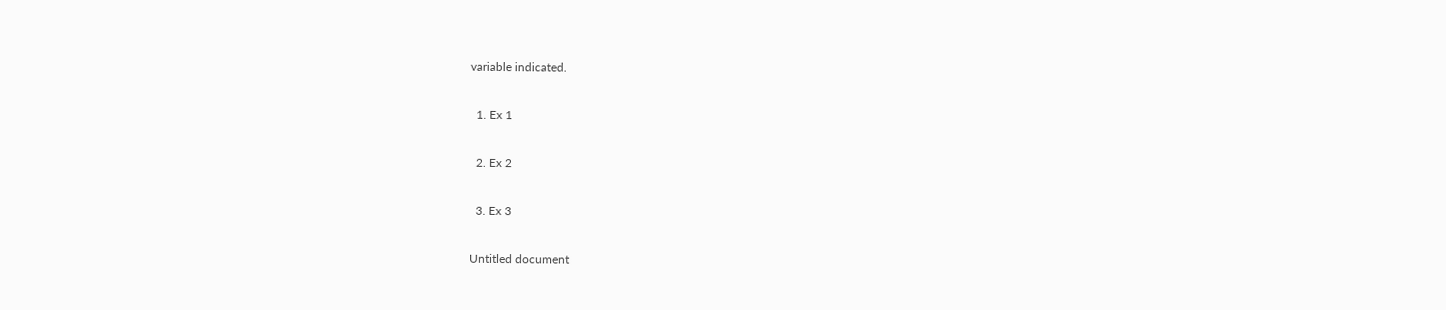variable indicated.

  1. Ex 1

  2. Ex 2

  3. Ex 3

Untitled document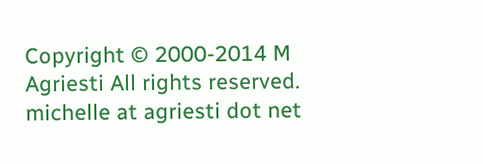Copyright © 2000-2014 M Agriesti All rights reserved.
michelle at agriesti dot net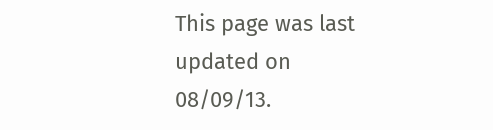This page was last updated on 08/09/13.